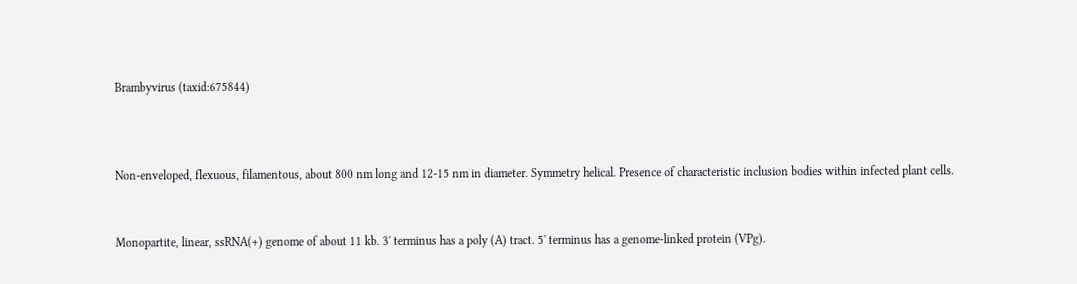Brambyvirus (taxid:675844)



Non-enveloped, flexuous, filamentous, about 800 nm long and 12-15 nm in diameter. Symmetry helical. Presence of characteristic inclusion bodies within infected plant cells.


Monopartite, linear, ssRNA(+) genome of about 11 kb. 3' terminus has a poly (A) tract. 5' terminus has a genome-linked protein (VPg).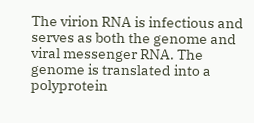The virion RNA is infectious and serves as both the genome and viral messenger RNA. The genome is translated into a polyprotein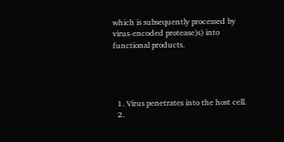which is subsequently processed by virus-encoded protease)s) into functional products.




  1. Virus penetrates into the host cell.
  2.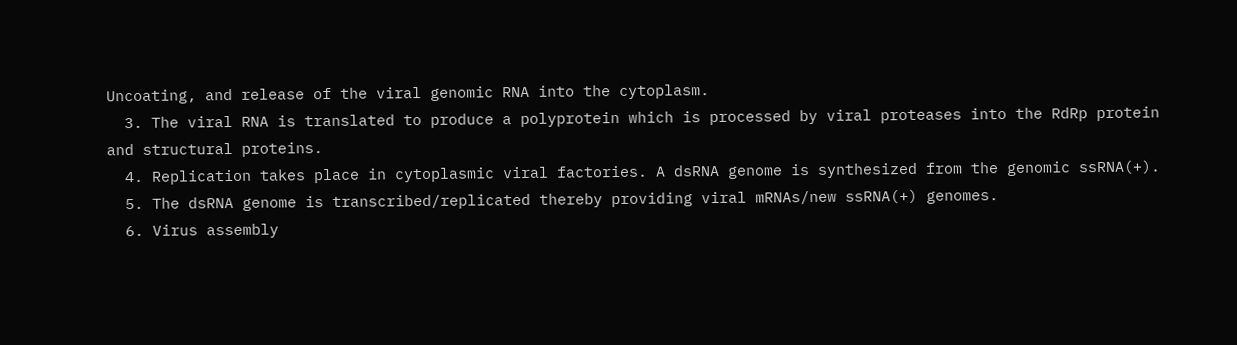Uncoating, and release of the viral genomic RNA into the cytoplasm.
  3. The viral RNA is translated to produce a polyprotein which is processed by viral proteases into the RdRp protein and structural proteins.
  4. Replication takes place in cytoplasmic viral factories. A dsRNA genome is synthesized from the genomic ssRNA(+).
  5. The dsRNA genome is transcribed/replicated thereby providing viral mRNAs/new ssRNA(+) genomes.
  6. Virus assembly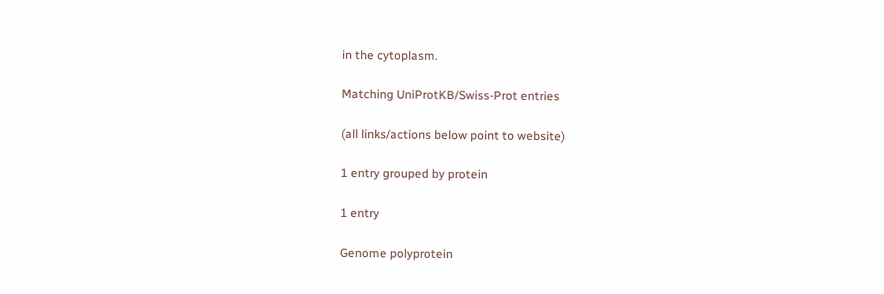in the cytoplasm.

Matching UniProtKB/Swiss-Prot entries

(all links/actions below point to website)

1 entry grouped by protein

1 entry

Genome polyprotein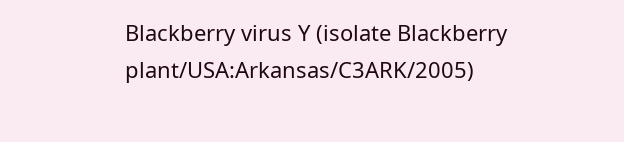Blackberry virus Y (isolate Blackberry plant/USA:Arkansas/C3ARK/2005)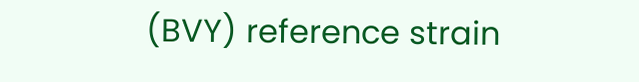(BVY) reference strain